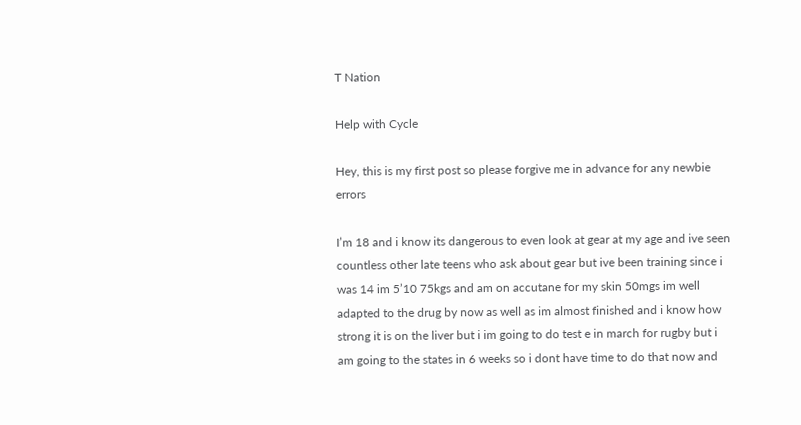T Nation

Help with Cycle

Hey, this is my first post so please forgive me in advance for any newbie errors

I’m 18 and i know its dangerous to even look at gear at my age and ive seen countless other late teens who ask about gear but ive been training since i was 14 im 5’10 75kgs and am on accutane for my skin 50mgs im well adapted to the drug by now as well as im almost finished and i know how strong it is on the liver but i im going to do test e in march for rugby but i am going to the states in 6 weeks so i dont have time to do that now and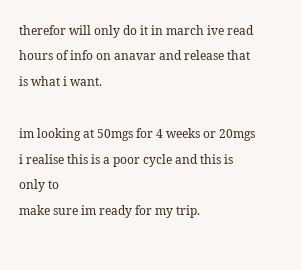therefor will only do it in march ive read hours of info on anavar and release that is what i want.

im looking at 50mgs for 4 weeks or 20mgs i realise this is a poor cycle and this is only to
make sure im ready for my trip.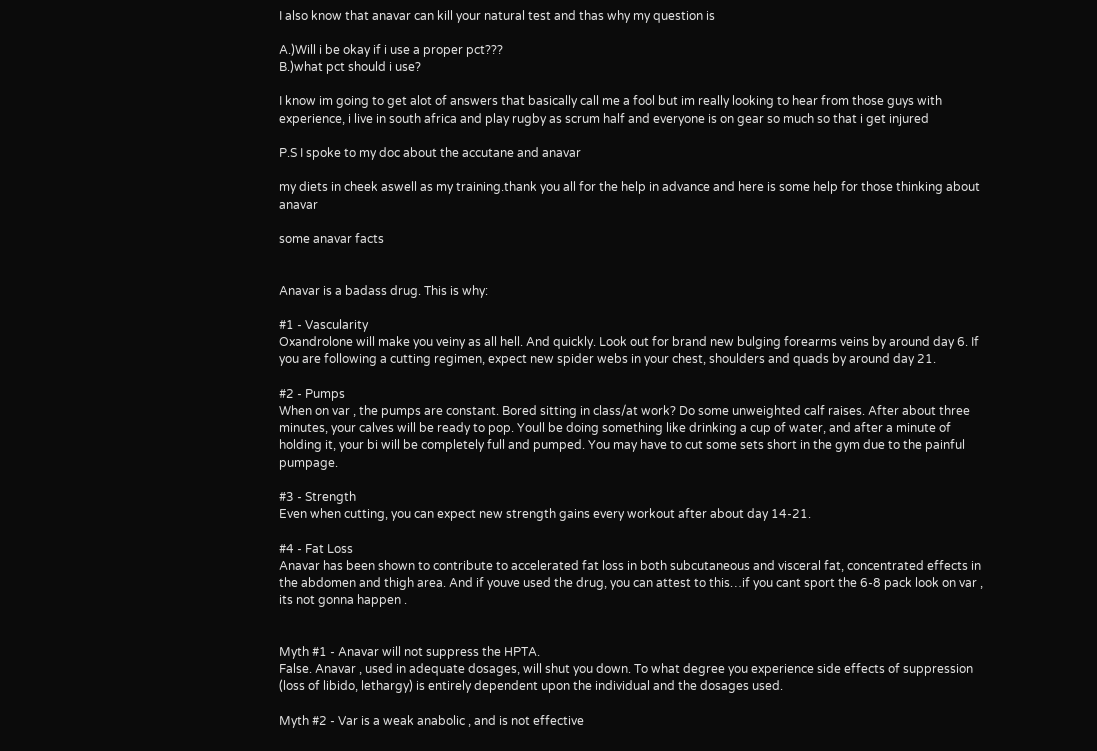I also know that anavar can kill your natural test and thas why my question is

A.)Will i be okay if i use a proper pct???
B.)what pct should i use?

I know im going to get alot of answers that basically call me a fool but im really looking to hear from those guys with experience, i live in south africa and play rugby as scrum half and everyone is on gear so much so that i get injured

P.S I spoke to my doc about the accutane and anavar

my diets in cheek aswell as my training.thank you all for the help in advance and here is some help for those thinking about anavar

some anavar facts


Anavar is a badass drug. This is why:

#1 - Vascularity
Oxandrolone will make you veiny as all hell. And quickly. Look out for brand new bulging forearms veins by around day 6. If you are following a cutting regimen, expect new spider webs in your chest, shoulders and quads by around day 21.

#2 - Pumps
When on var , the pumps are constant. Bored sitting in class/at work? Do some unweighted calf raises. After about three minutes, your calves will be ready to pop. Youll be doing something like drinking a cup of water, and after a minute of holding it, your bi will be completely full and pumped. You may have to cut some sets short in the gym due to the painful pumpage.

#3 - Strength
Even when cutting, you can expect new strength gains every workout after about day 14-21.

#4 - Fat Loss
Anavar has been shown to contribute to accelerated fat loss in both subcutaneous and visceral fat, concentrated effects in the abdomen and thigh area. And if youve used the drug, you can attest to this…if you cant sport the 6-8 pack look on var , its not gonna happen .


Myth #1 - Anavar will not suppress the HPTA.
False. Anavar , used in adequate dosages, will shut you down. To what degree you experience side effects of suppression (loss of libido, lethargy) is entirely dependent upon the individual and the dosages used.

Myth #2 - Var is a weak anabolic , and is not effective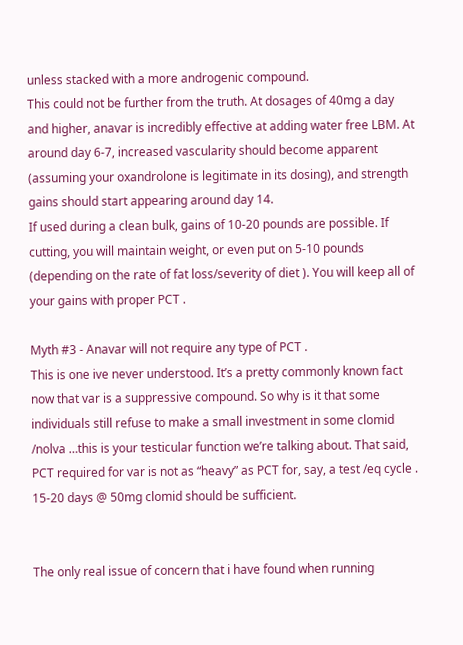unless stacked with a more androgenic compound.
This could not be further from the truth. At dosages of 40mg a day and higher, anavar is incredibly effective at adding water free LBM. At around day 6-7, increased vascularity should become apparent (assuming your oxandrolone is legitimate in its dosing), and strength gains should start appearing around day 14.
If used during a clean bulk, gains of 10-20 pounds are possible. If cutting, you will maintain weight, or even put on 5-10 pounds (depending on the rate of fat loss/severity of diet ). You will keep all of your gains with proper PCT .

Myth #3 - Anavar will not require any type of PCT .
This is one ive never understood. It’s a pretty commonly known fact now that var is a suppressive compound. So why is it that some individuals still refuse to make a small investment in some clomid /nolva …this is your testicular function we’re talking about. That said, PCT required for var is not as “heavy” as PCT for, say, a test /eq cycle . 15-20 days @ 50mg clomid should be sufficient.


The only real issue of concern that i have found when running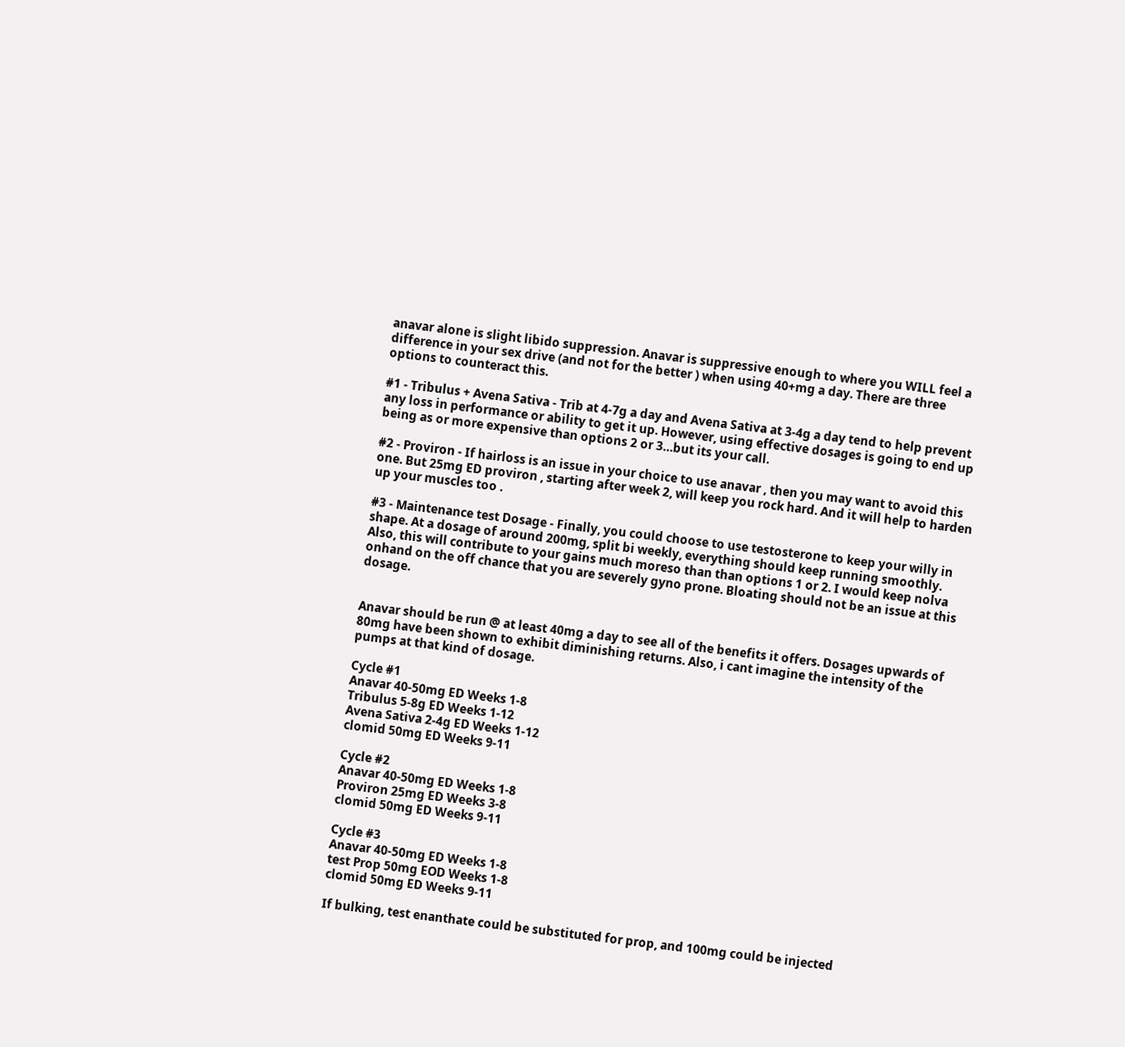anavar alone is slight libido suppression. Anavar is suppressive enough to where you WILL feel a difference in your sex drive (and not for the better ) when using 40+mg a day. There are three options to counteract this.

#1 - Tribulus + Avena Sativa - Trib at 4-7g a day and Avena Sativa at 3-4g a day tend to help prevent any loss in performance or ability to get it up. However, using effective dosages is going to end up being as or more expensive than options 2 or 3…but its your call.

#2 - Proviron - If hairloss is an issue in your choice to use anavar , then you may want to avoid this one. But 25mg ED proviron , starting after week 2, will keep you rock hard. And it will help to harden up your muscles too .

#3 - Maintenance test Dosage - Finally, you could choose to use testosterone to keep your willy in shape. At a dosage of around 200mg, split bi weekly, everything should keep running smoothly. Also, this will contribute to your gains much moreso than than options 1 or 2. I would keep nolva onhand on the off chance that you are severely gyno prone. Bloating should not be an issue at this dosage.


Anavar should be run @ at least 40mg a day to see all of the benefits it offers. Dosages upwards of 80mg have been shown to exhibit diminishing returns. Also, i cant imagine the intensity of the pumps at that kind of dosage.

Cycle #1
Anavar 40-50mg ED Weeks 1-8
Tribulus 5-8g ED Weeks 1-12
Avena Sativa 2-4g ED Weeks 1-12
clomid 50mg ED Weeks 9-11

Cycle #2
Anavar 40-50mg ED Weeks 1-8
Proviron 25mg ED Weeks 3-8
clomid 50mg ED Weeks 9-11

Cycle #3
Anavar 40-50mg ED Weeks 1-8
test Prop 50mg EOD Weeks 1-8
clomid 50mg ED Weeks 9-11

If bulking, test enanthate could be substituted for prop, and 100mg could be injected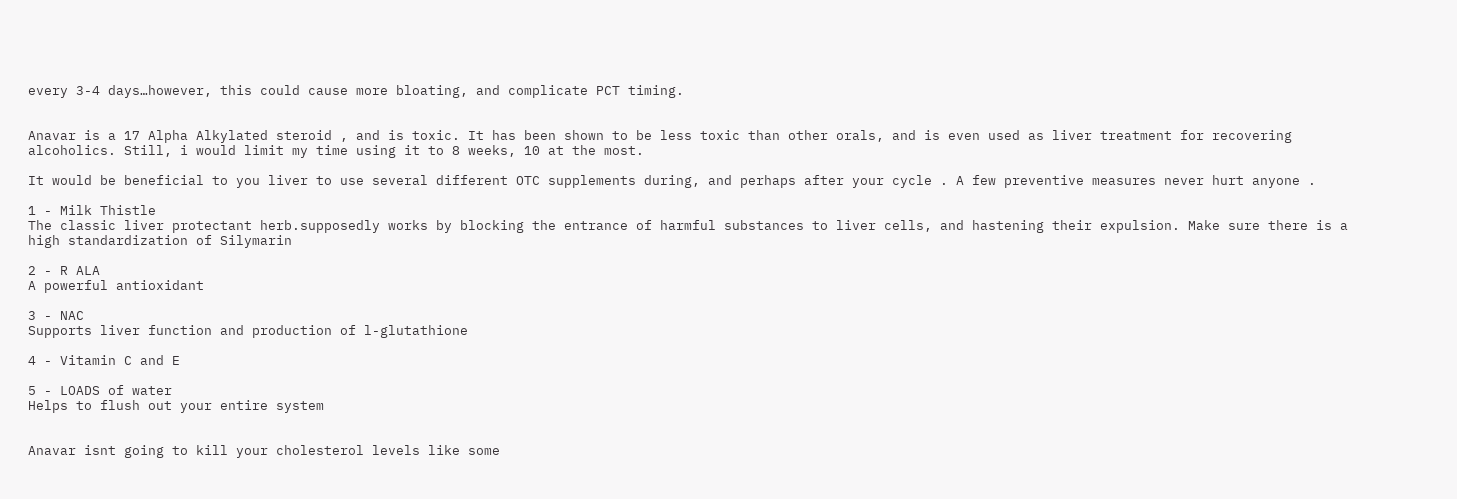every 3-4 days…however, this could cause more bloating, and complicate PCT timing.


Anavar is a 17 Alpha Alkylated steroid , and is toxic. It has been shown to be less toxic than other orals, and is even used as liver treatment for recovering alcoholics. Still, i would limit my time using it to 8 weeks, 10 at the most.

It would be beneficial to you liver to use several different OTC supplements during, and perhaps after your cycle . A few preventive measures never hurt anyone .

1 - Milk Thistle
The classic liver protectant herb.supposedly works by blocking the entrance of harmful substances to liver cells, and hastening their expulsion. Make sure there is a high standardization of Silymarin

2 - R ALA
A powerful antioxidant

3 - NAC
Supports liver function and production of l-glutathione

4 - Vitamin C and E

5 - LOADS of water
Helps to flush out your entire system


Anavar isnt going to kill your cholesterol levels like some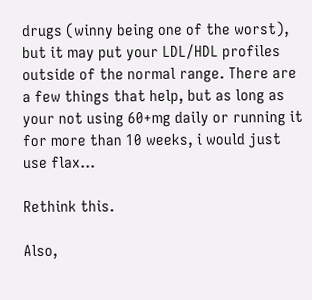drugs (winny being one of the worst), but it may put your LDL/HDL profiles outside of the normal range. There are a few things that help, but as long as your not using 60+mg daily or running it for more than 10 weeks, i would just use flax…

Rethink this.

Also,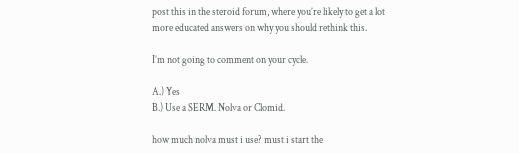post this in the steroid forum, where you’re likely to get a lot more educated answers on why you should rethink this.

I’m not going to comment on your cycle.

A.) Yes
B.) Use a SERM. Nolva or Clomid.

how much nolva must i use? must i start the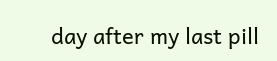day after my last pill